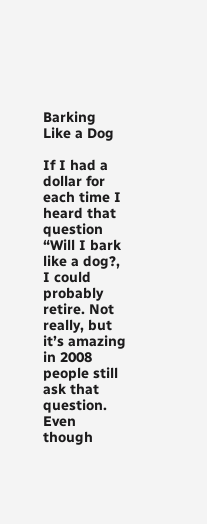Barking Like a Dog

If I had a dollar for each time I heard that question “Will I bark like a dog?, I could probably retire. Not really, but it’s amazing in 2008 people still ask that question. Even though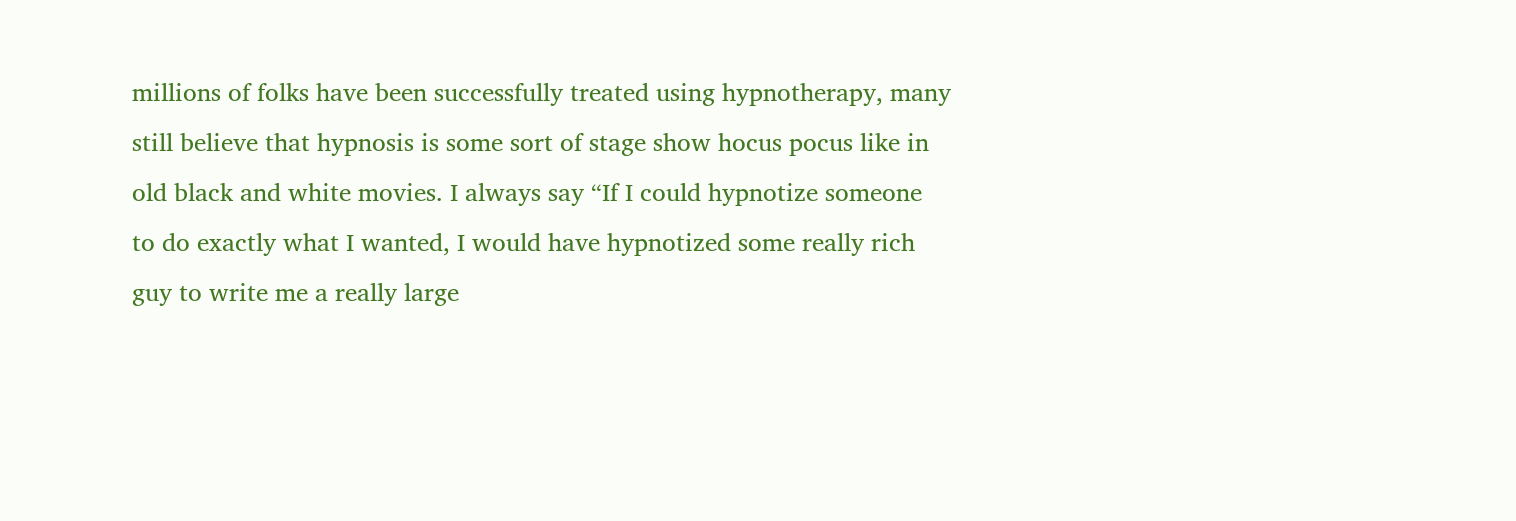millions of folks have been successfully treated using hypnotherapy, many still believe that hypnosis is some sort of stage show hocus pocus like in old black and white movies. I always say “If I could hypnotize someone to do exactly what I wanted, I would have hypnotized some really rich guy to write me a really large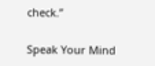check.”

Speak Your Mind